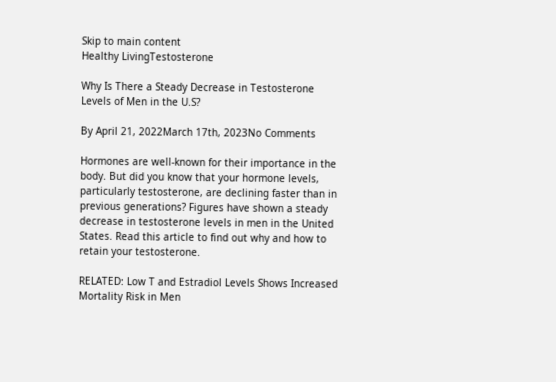Skip to main content
Healthy LivingTestosterone

Why Is There a Steady Decrease in Testosterone Levels of Men in the U.S?

By April 21, 2022March 17th, 2023No Comments

Hormones are well-known for their importance in the body. But did you know that your hormone levels, particularly testosterone, are declining faster than in previous generations? Figures have shown a steady decrease in testosterone levels in men in the United States. Read this article to find out why and how to retain your testosterone.

RELATED: Low T and Estradiol Levels Shows Increased Mortality Risk in Men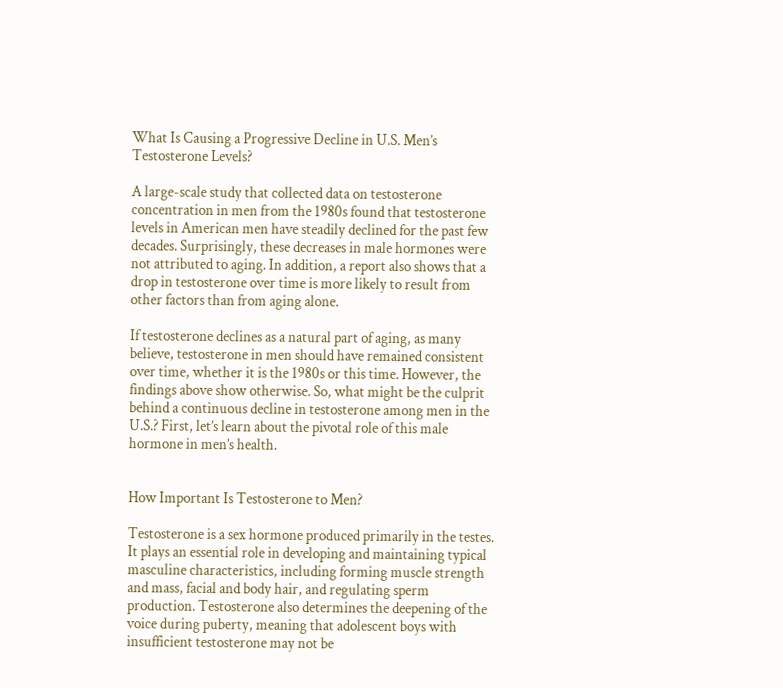What Is Causing a Progressive Decline in U.S. Men’s Testosterone Levels?

A large-scale study that collected data on testosterone concentration in men from the 1980s found that testosterone levels in American men have steadily declined for the past few decades. Surprisingly, these decreases in male hormones were not attributed to aging. In addition, a report also shows that a drop in testosterone over time is more likely to result from other factors than from aging alone.

If testosterone declines as a natural part of aging, as many believe, testosterone in men should have remained consistent over time, whether it is the 1980s or this time. However, the findings above show otherwise. So, what might be the culprit behind a continuous decline in testosterone among men in the U.S.? First, let’s learn about the pivotal role of this male hormone in men’s health.


How Important Is Testosterone to Men?

Testosterone is a sex hormone produced primarily in the testes. It plays an essential role in developing and maintaining typical masculine characteristics, including forming muscle strength and mass, facial and body hair, and regulating sperm production. Testosterone also determines the deepening of the voice during puberty, meaning that adolescent boys with insufficient testosterone may not be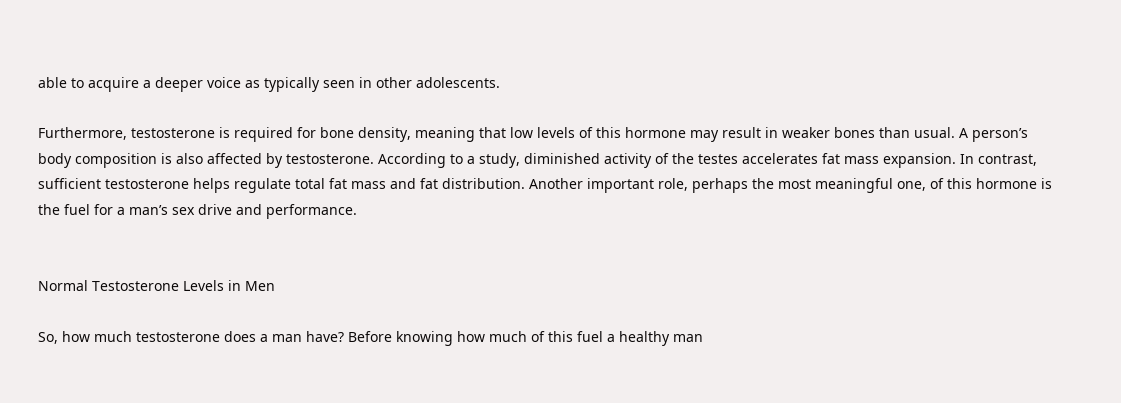able to acquire a deeper voice as typically seen in other adolescents.

Furthermore, testosterone is required for bone density, meaning that low levels of this hormone may result in weaker bones than usual. A person’s body composition is also affected by testosterone. According to a study, diminished activity of the testes accelerates fat mass expansion. In contrast, sufficient testosterone helps regulate total fat mass and fat distribution. Another important role, perhaps the most meaningful one, of this hormone is the fuel for a man’s sex drive and performance.


Normal Testosterone Levels in Men

So, how much testosterone does a man have? Before knowing how much of this fuel a healthy man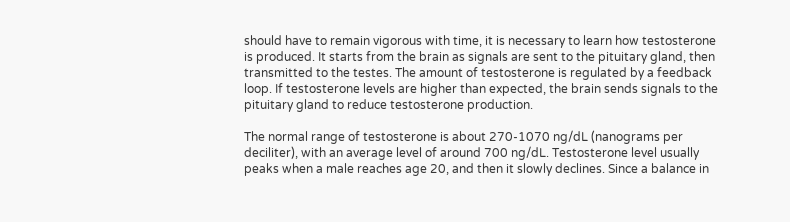should have to remain vigorous with time, it is necessary to learn how testosterone is produced. It starts from the brain as signals are sent to the pituitary gland, then transmitted to the testes. The amount of testosterone is regulated by a feedback loop. If testosterone levels are higher than expected, the brain sends signals to the pituitary gland to reduce testosterone production.

The normal range of testosterone is about 270-1070 ng/dL (nanograms per deciliter), with an average level of around 700 ng/dL. Testosterone level usually peaks when a male reaches age 20, and then it slowly declines. Since a balance in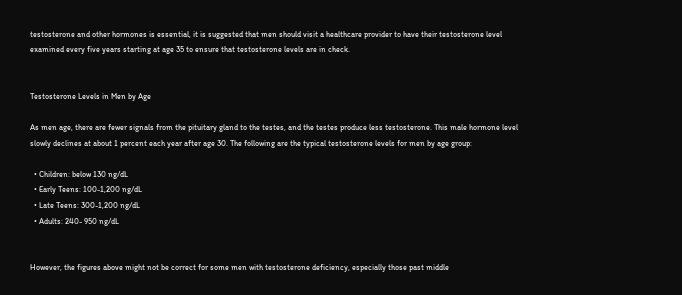testosterone and other hormones is essential, it is suggested that men should visit a healthcare provider to have their testosterone level examined every five years starting at age 35 to ensure that testosterone levels are in check.


Testosterone Levels in Men by Age

As men age, there are fewer signals from the pituitary gland to the testes, and the testes produce less testosterone. This male hormone level slowly declines at about 1 percent each year after age 30. The following are the typical testosterone levels for men by age group:

  • Children: below 130 ng/dL
  • Early Teens: 100-1,200 ng/dL
  • Late Teens: 300-1,200 ng/dL
  • Adults: 240- 950 ng/dL


However, the figures above might not be correct for some men with testosterone deficiency, especially those past middle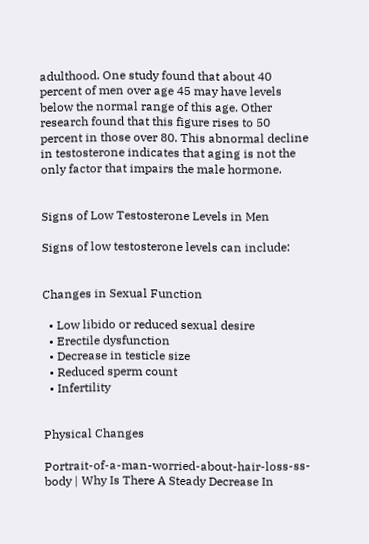adulthood. One study found that about 40 percent of men over age 45 may have levels below the normal range of this age. Other research found that this figure rises to 50 percent in those over 80. This abnormal decline in testosterone indicates that aging is not the only factor that impairs the male hormone.


Signs of Low Testosterone Levels in Men

Signs of low testosterone levels can include:


Changes in Sexual Function

  • Low libido or reduced sexual desire
  • Erectile dysfunction
  • Decrease in testicle size
  • Reduced sperm count
  • Infertility


Physical Changes

Portrait-of-a-man-worried-about-hair-loss-ss-body | Why Is There A Steady Decrease In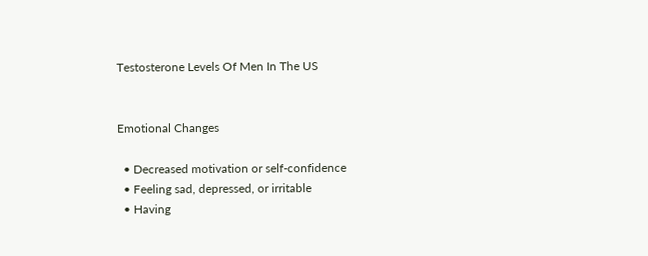Testosterone Levels Of Men In The US


Emotional Changes

  • Decreased motivation or self-confidence
  • Feeling sad, depressed, or irritable
  • Having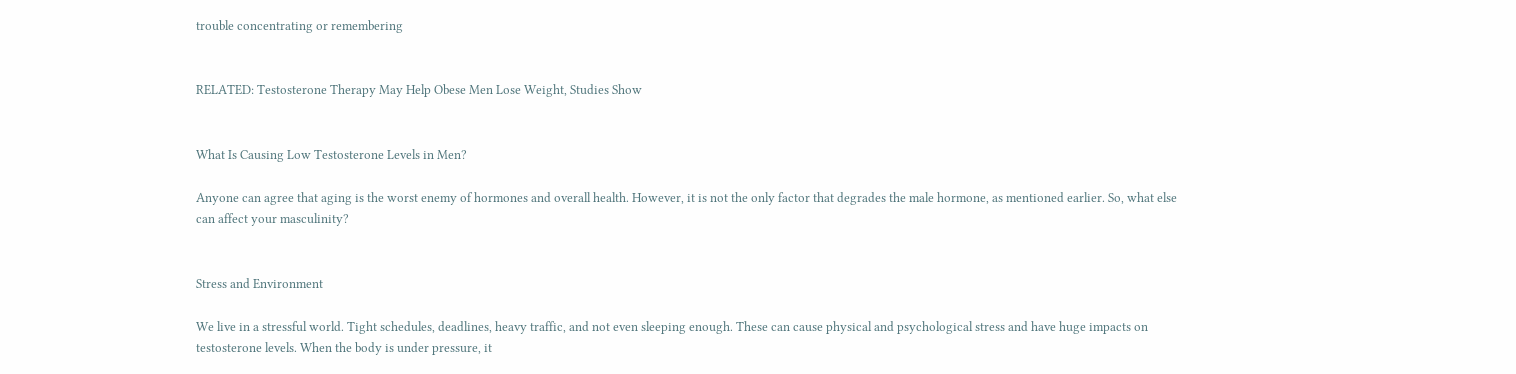trouble concentrating or remembering


RELATED: Testosterone Therapy May Help Obese Men Lose Weight, Studies Show


What Is Causing Low Testosterone Levels in Men?

Anyone can agree that aging is the worst enemy of hormones and overall health. However, it is not the only factor that degrades the male hormone, as mentioned earlier. So, what else can affect your masculinity?


Stress and Environment

We live in a stressful world. Tight schedules, deadlines, heavy traffic, and not even sleeping enough. These can cause physical and psychological stress and have huge impacts on testosterone levels. When the body is under pressure, it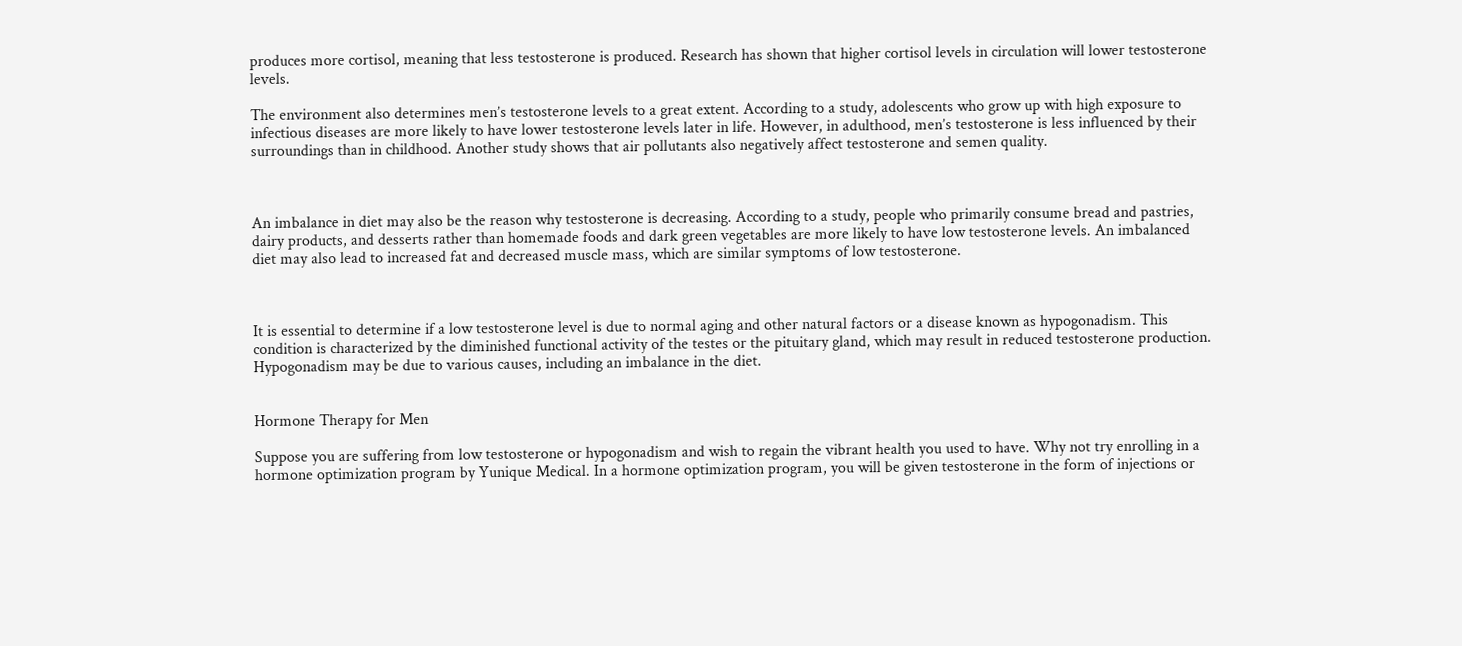produces more cortisol, meaning that less testosterone is produced. Research has shown that higher cortisol levels in circulation will lower testosterone levels.

The environment also determines men’s testosterone levels to a great extent. According to a study, adolescents who grow up with high exposure to infectious diseases are more likely to have lower testosterone levels later in life. However, in adulthood, men’s testosterone is less influenced by their surroundings than in childhood. Another study shows that air pollutants also negatively affect testosterone and semen quality.



An imbalance in diet may also be the reason why testosterone is decreasing. According to a study, people who primarily consume bread and pastries, dairy products, and desserts rather than homemade foods and dark green vegetables are more likely to have low testosterone levels. An imbalanced diet may also lead to increased fat and decreased muscle mass, which are similar symptoms of low testosterone.



It is essential to determine if a low testosterone level is due to normal aging and other natural factors or a disease known as hypogonadism. This condition is characterized by the diminished functional activity of the testes or the pituitary gland, which may result in reduced testosterone production. Hypogonadism may be due to various causes, including an imbalance in the diet.


Hormone Therapy for Men

Suppose you are suffering from low testosterone or hypogonadism and wish to regain the vibrant health you used to have. Why not try enrolling in a hormone optimization program by Yunique Medical. In a hormone optimization program, you will be given testosterone in the form of injections or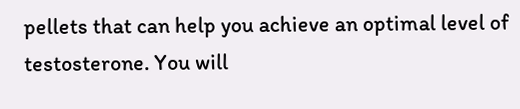pellets that can help you achieve an optimal level of testosterone. You will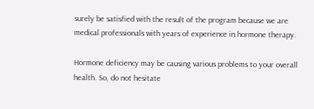surely be satisfied with the result of the program because we are medical professionals with years of experience in hormone therapy.

Hormone deficiency may be causing various problems to your overall health. So, do not hesitate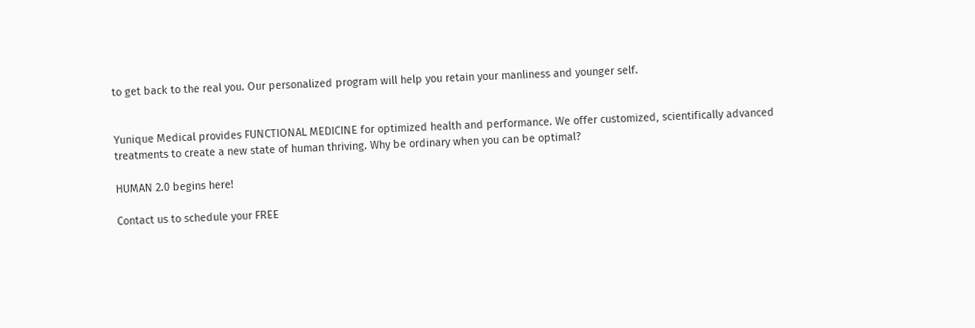to get back to the real you. Our personalized program will help you retain your manliness and younger self.


Yunique Medical provides FUNCTIONAL MEDICINE for optimized health and performance. We offer customized, scientifically advanced treatments to create a new state of human thriving. Why be ordinary when you can be optimal?

HUMAN 2.0 begins here!

Contact us to schedule your FREE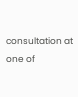consultation at one of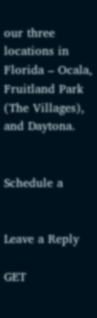our three locations in Florida – Ocala, Fruitland Park (The Villages), and Daytona.


Schedule a


Leave a Reply

GET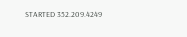STARTED 352.209.4249